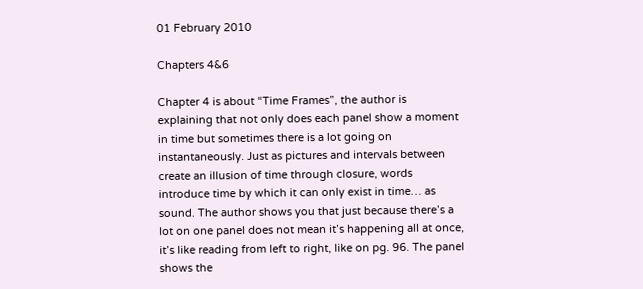01 February 2010

Chapters 4&6

Chapter 4 is about “Time Frames”, the author is explaining that not only does each panel show a moment in time but sometimes there is a lot going on instantaneously. Just as pictures and intervals between create an illusion of time through closure, words introduce time by which it can only exist in time… as sound. The author shows you that just because there’s a lot on one panel does not mean it’s happening all at once, it’s like reading from left to right, like on pg. 96. The panel shows the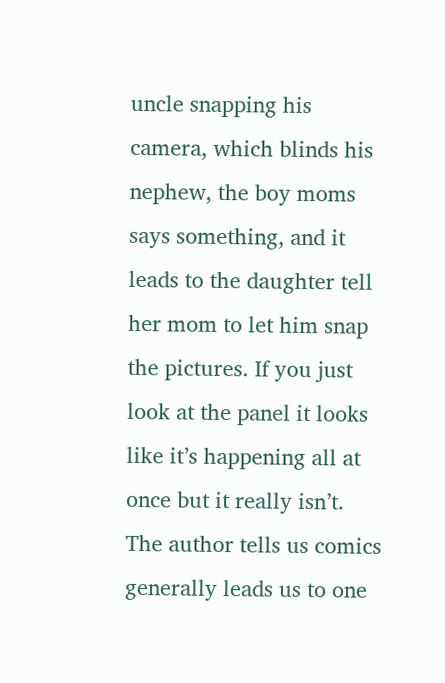uncle snapping his camera, which blinds his nephew, the boy moms says something, and it leads to the daughter tell her mom to let him snap the pictures. If you just look at the panel it looks like it’s happening all at once but it really isn’t. The author tells us comics generally leads us to one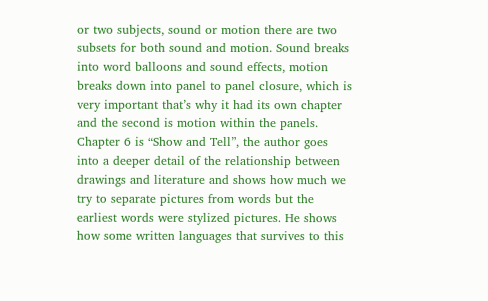or two subjects, sound or motion there are two subsets for both sound and motion. Sound breaks into word balloons and sound effects, motion breaks down into panel to panel closure, which is very important that’s why it had its own chapter and the second is motion within the panels.
Chapter 6 is “Show and Tell”, the author goes into a deeper detail of the relationship between drawings and literature and shows how much we try to separate pictures from words but the earliest words were stylized pictures. He shows how some written languages that survives to this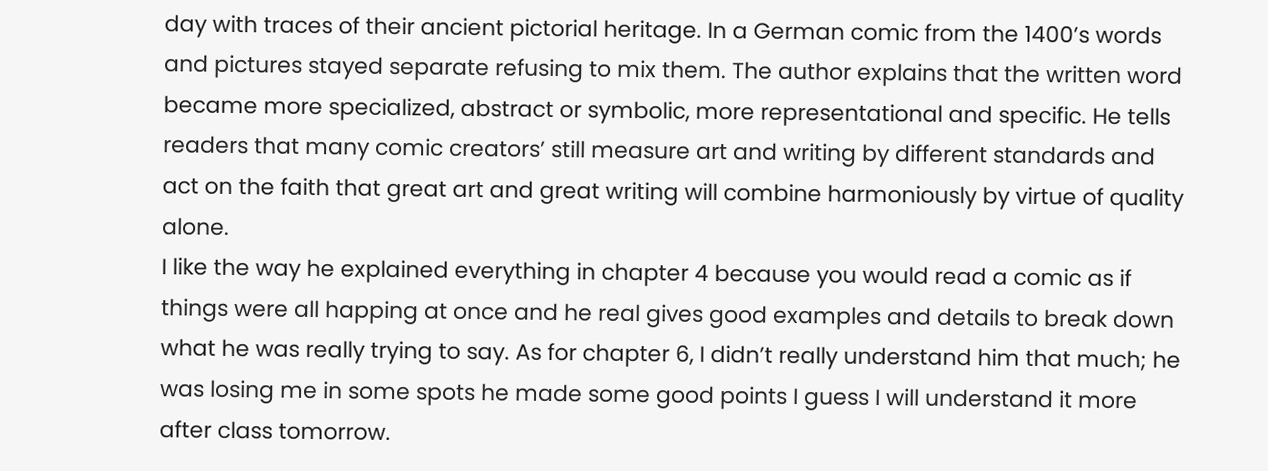day with traces of their ancient pictorial heritage. In a German comic from the 1400’s words and pictures stayed separate refusing to mix them. The author explains that the written word became more specialized, abstract or symbolic, more representational and specific. He tells readers that many comic creators’ still measure art and writing by different standards and act on the faith that great art and great writing will combine harmoniously by virtue of quality alone.
I like the way he explained everything in chapter 4 because you would read a comic as if things were all happing at once and he real gives good examples and details to break down what he was really trying to say. As for chapter 6, I didn’t really understand him that much; he was losing me in some spots he made some good points I guess I will understand it more after class tomorrow.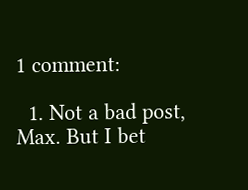1 comment:

  1. Not a bad post, Max. But I bet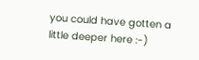you could have gotten a little deeper here :-)